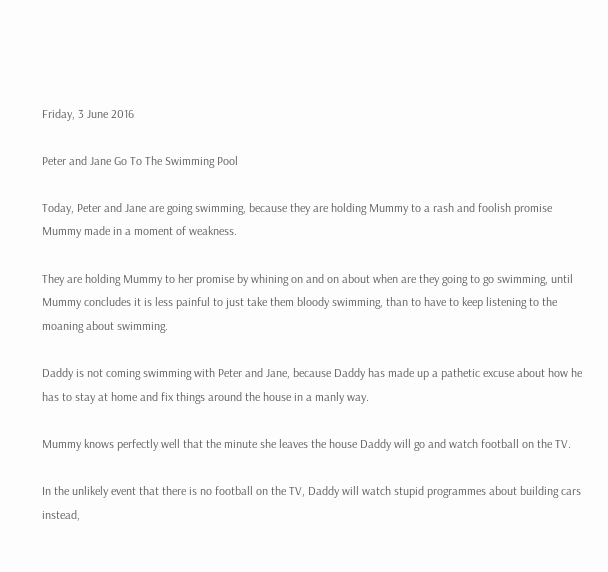Friday, 3 June 2016

Peter and Jane Go To The Swimming Pool

Today, Peter and Jane are going swimming, because they are holding Mummy to a rash and foolish promise Mummy made in a moment of weakness.

They are holding Mummy to her promise by whining on and on about when are they going to go swimming, until Mummy concludes it is less painful to just take them bloody swimming, than to have to keep listening to the moaning about swimming.

Daddy is not coming swimming with Peter and Jane, because Daddy has made up a pathetic excuse about how he has to stay at home and fix things around the house in a manly way.

Mummy knows perfectly well that the minute she leaves the house Daddy will go and watch football on the TV.

In the unlikely event that there is no football on the TV, Daddy will watch stupid programmes about building cars instead,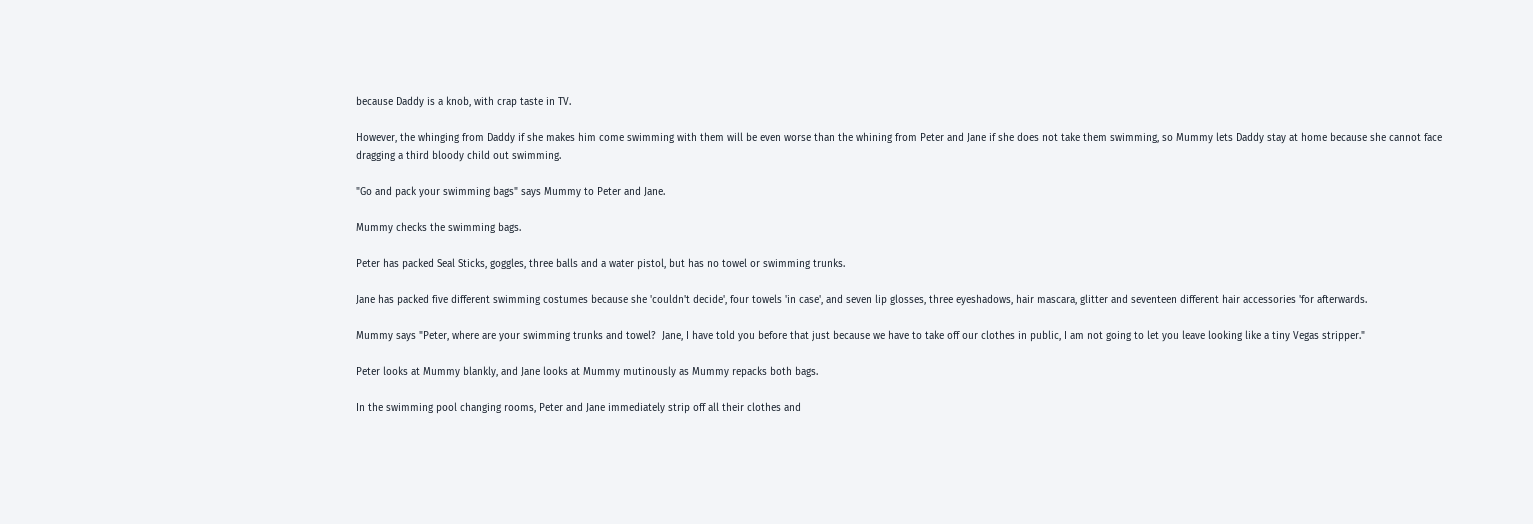because Daddy is a knob, with crap taste in TV.

However, the whinging from Daddy if she makes him come swimming with them will be even worse than the whining from Peter and Jane if she does not take them swimming, so Mummy lets Daddy stay at home because she cannot face dragging a third bloody child out swimming.

"Go and pack your swimming bags" says Mummy to Peter and Jane.

Mummy checks the swimming bags.

Peter has packed Seal Sticks, goggles, three balls and a water pistol, but has no towel or swimming trunks.

Jane has packed five different swimming costumes because she 'couldn't decide', four towels 'in case', and seven lip glosses, three eyeshadows, hair mascara, glitter and seventeen different hair accessories 'for afterwards.

Mummy says "Peter, where are your swimming trunks and towel?  Jane, I have told you before that just because we have to take off our clothes in public, I am not going to let you leave looking like a tiny Vegas stripper."

Peter looks at Mummy blankly, and Jane looks at Mummy mutinously as Mummy repacks both bags.

In the swimming pool changing rooms, Peter and Jane immediately strip off all their clothes and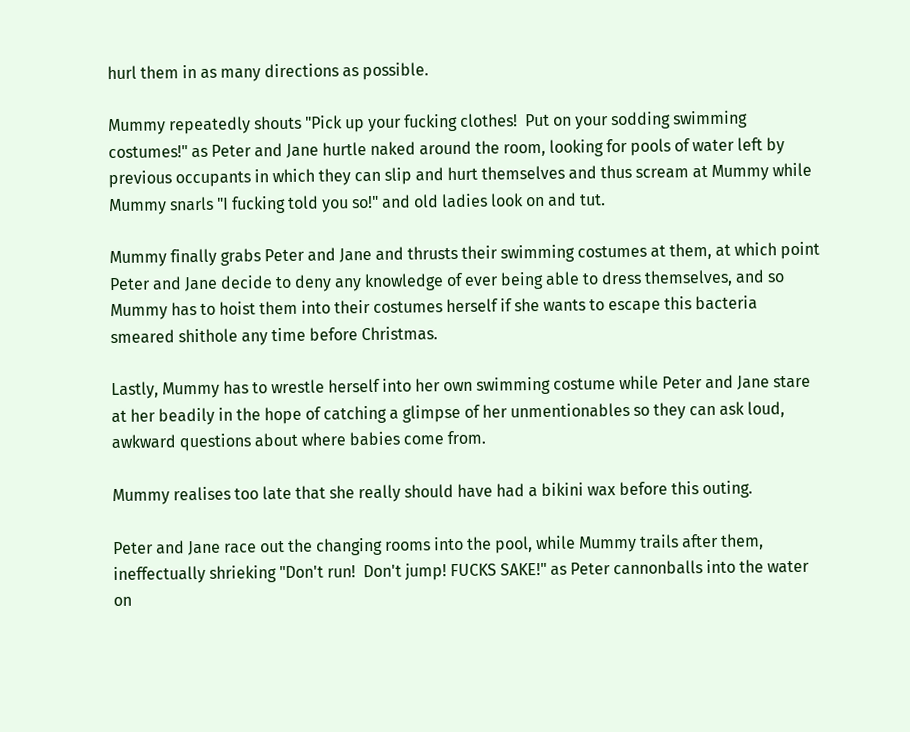hurl them in as many directions as possible.

Mummy repeatedly shouts "Pick up your fucking clothes!  Put on your sodding swimming costumes!" as Peter and Jane hurtle naked around the room, looking for pools of water left by previous occupants in which they can slip and hurt themselves and thus scream at Mummy while Mummy snarls "I fucking told you so!" and old ladies look on and tut.

Mummy finally grabs Peter and Jane and thrusts their swimming costumes at them, at which point Peter and Jane decide to deny any knowledge of ever being able to dress themselves, and so Mummy has to hoist them into their costumes herself if she wants to escape this bacteria smeared shithole any time before Christmas.

Lastly, Mummy has to wrestle herself into her own swimming costume while Peter and Jane stare at her beadily in the hope of catching a glimpse of her unmentionables so they can ask loud, awkward questions about where babies come from.

Mummy realises too late that she really should have had a bikini wax before this outing.

Peter and Jane race out the changing rooms into the pool, while Mummy trails after them, ineffectually shrieking "Don't run!  Don't jump! FUCKS SAKE!" as Peter cannonballs into the water on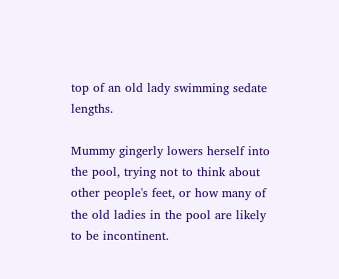top of an old lady swimming sedate lengths.

Mummy gingerly lowers herself into the pool, trying not to think about other people's feet, or how many of the old ladies in the pool are likely to be incontinent.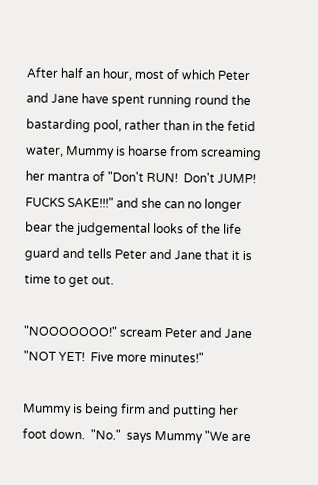After half an hour, most of which Peter and Jane have spent running round the bastarding pool, rather than in the fetid water, Mummy is hoarse from screaming her mantra of "Don't RUN!  Don't JUMP!  FUCKS SAKE!!!" and she can no longer bear the judgemental looks of the life guard and tells Peter and Jane that it is time to get out.

"NOOOOOOO!" scream Peter and Jane "NOT YET!  Five more minutes!"

Mummy is being firm and putting her foot down.  "No."  says Mummy "We are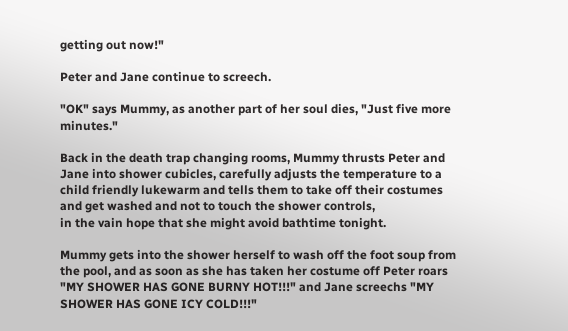getting out now!"

Peter and Jane continue to screech.

"OK" says Mummy, as another part of her soul dies, "Just five more minutes."

Back in the death trap changing rooms, Mummy thrusts Peter and Jane into shower cubicles, carefully adjusts the temperature to a child friendly lukewarm and tells them to take off their costumes and get washed and not to touch the shower controls,
in the vain hope that she might avoid bathtime tonight.

Mummy gets into the shower herself to wash off the foot soup from the pool, and as soon as she has taken her costume off Peter roars "MY SHOWER HAS GONE BURNY HOT!!!" and Jane screechs "MY SHOWER HAS GONE ICY COLD!!!"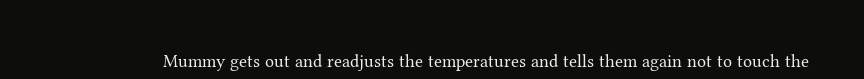Mummy gets out and readjusts the temperatures and tells them again not to touch the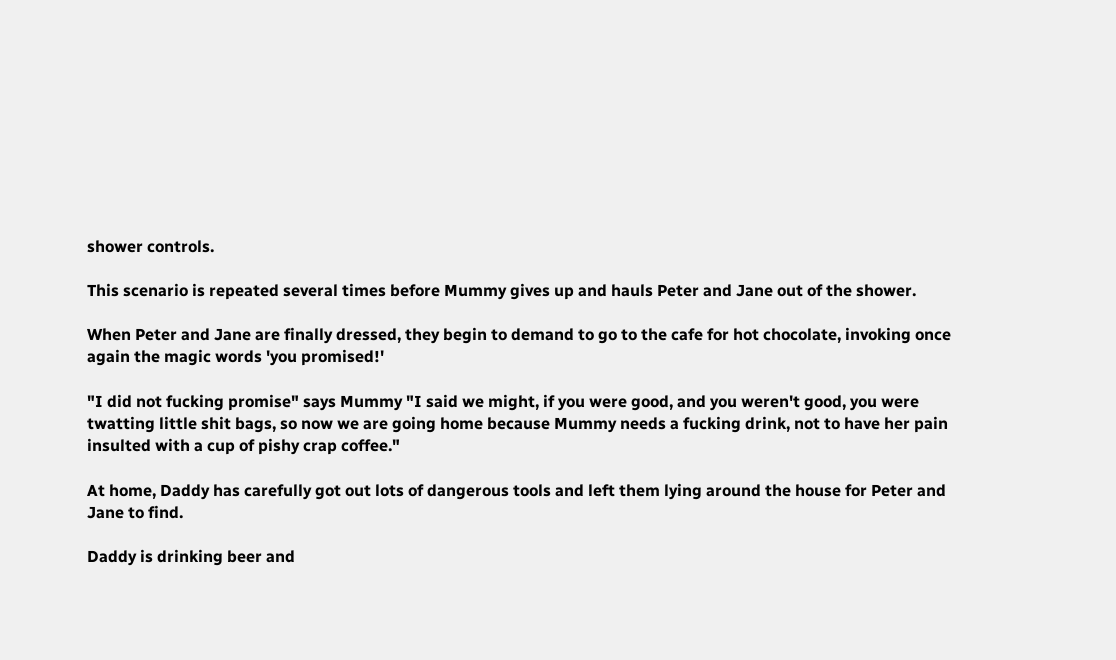shower controls.

This scenario is repeated several times before Mummy gives up and hauls Peter and Jane out of the shower.

When Peter and Jane are finally dressed, they begin to demand to go to the cafe for hot chocolate, invoking once again the magic words 'you promised!'

"I did not fucking promise" says Mummy "I said we might, if you were good, and you weren't good, you were twatting little shit bags, so now we are going home because Mummy needs a fucking drink, not to have her pain insulted with a cup of pishy crap coffee."

At home, Daddy has carefully got out lots of dangerous tools and left them lying around the house for Peter and Jane to find.

Daddy is drinking beer and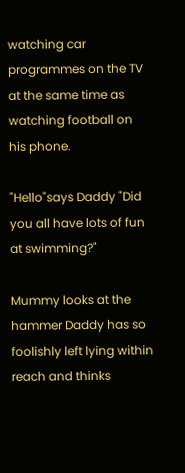watching car programmes on the TV at the same time as watching football on his phone.

"Hello"says Daddy "Did you all have lots of fun at swimming?"

Mummy looks at the hammer Daddy has so foolishly left lying within reach and thinks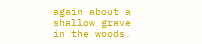again about a shallow grave in the woods.